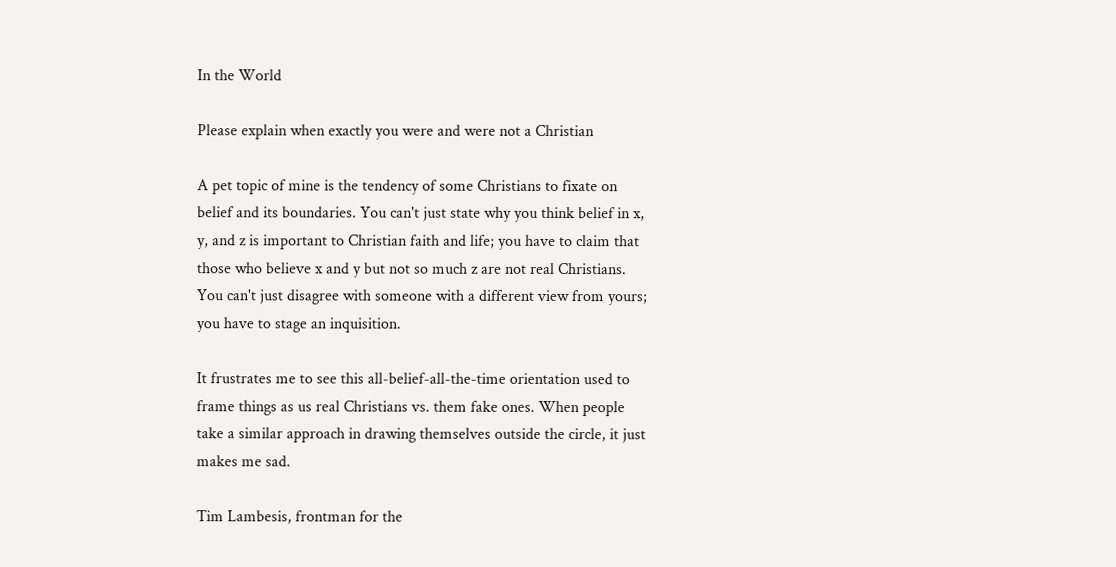In the World

Please explain when exactly you were and were not a Christian

A pet topic of mine is the tendency of some Christians to fixate on belief and its boundaries. You can't just state why you think belief in x, y, and z is important to Christian faith and life; you have to claim that those who believe x and y but not so much z are not real Christians. You can't just disagree with someone with a different view from yours; you have to stage an inquisition.

It frustrates me to see this all-belief-all-the-time orientation used to frame things as us real Christians vs. them fake ones. When people take a similar approach in drawing themselves outside the circle, it just makes me sad.

Tim Lambesis, frontman for the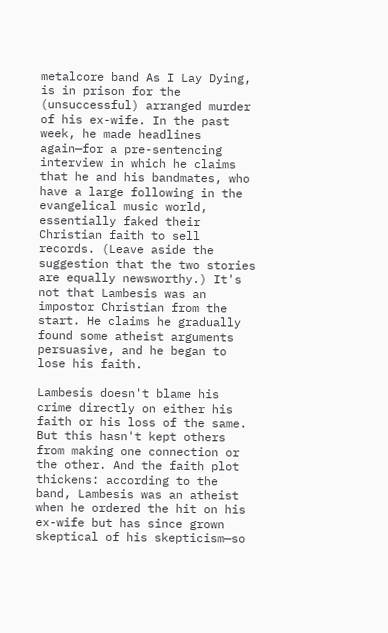metalcore band As I Lay Dying, is in prison for the (unsuccessful) arranged murder of his ex-wife. In the past week, he made headlines again—for a pre-sentencing interview in which he claims that he and his bandmates, who have a large following in the evangelical music world, essentially faked their Christian faith to sell records. (Leave aside the suggestion that the two stories are equally newsworthy.) It's not that Lambesis was an impostor Christian from the start. He claims he gradually found some atheist arguments persuasive, and he began to lose his faith.

Lambesis doesn't blame his crime directly on either his faith or his loss of the same. But this hasn't kept others from making one connection or the other. And the faith plot thickens: according to the band, Lambesis was an atheist when he ordered the hit on his ex-wife but has since grown skeptical of his skepticism—so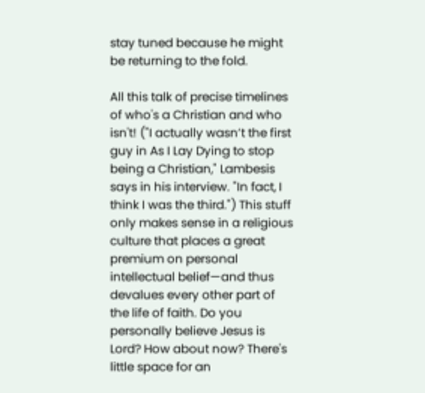stay tuned because he might be returning to the fold.

All this talk of precise timelines of who's a Christian and who isn't! ("I actually wasn’t the first guy in As I Lay Dying to stop being a Christian," Lambesis says in his interview. "In fact, I think I was the third.") This stuff only makes sense in a religious culture that places a great premium on personal intellectual belief—and thus devalues every other part of the life of faith. Do you personally believe Jesus is Lord? How about now? There's little space for an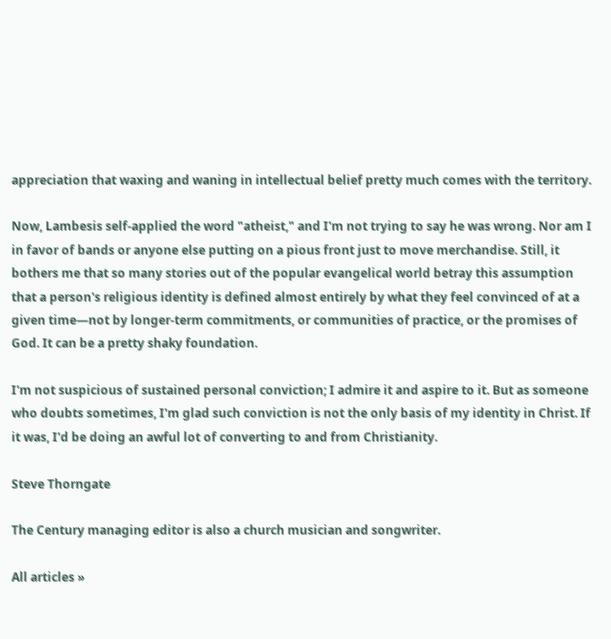appreciation that waxing and waning in intellectual belief pretty much comes with the territory.

Now, Lambesis self-applied the word "atheist," and I'm not trying to say he was wrong. Nor am I in favor of bands or anyone else putting on a pious front just to move merchandise. Still, it bothers me that so many stories out of the popular evangelical world betray this assumption that a person's religious identity is defined almost entirely by what they feel convinced of at a given time—not by longer-term commitments, or communities of practice, or the promises of God. It can be a pretty shaky foundation.

I'm not suspicious of sustained personal conviction; I admire it and aspire to it. But as someone who doubts sometimes, I'm glad such conviction is not the only basis of my identity in Christ. If it was, I'd be doing an awful lot of converting to and from Christianity.

Steve Thorngate

The Century managing editor is also a church musician and songwriter.

All articles »